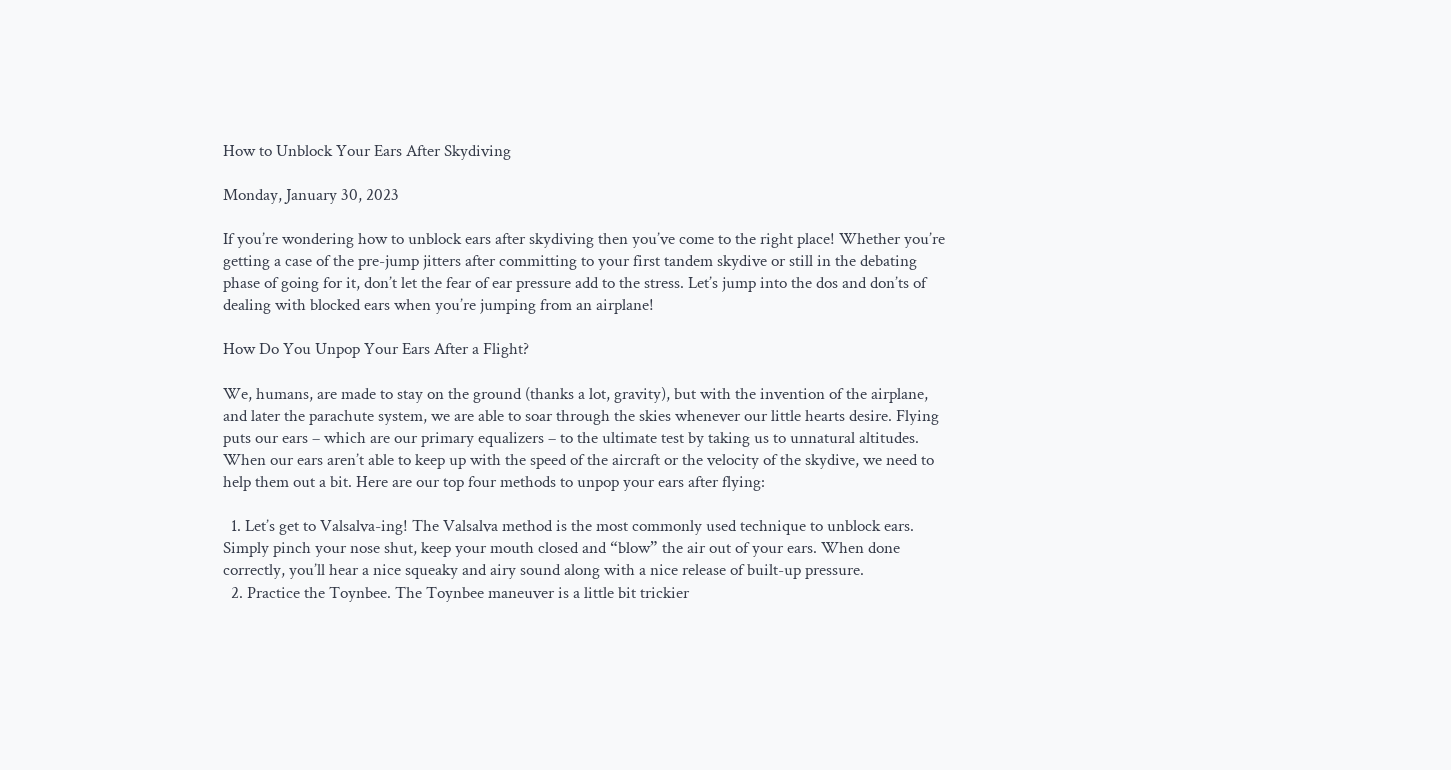How to Unblock Your Ears After Skydiving

Monday, January 30, 2023

If you’re wondering how to unblock ears after skydiving then you’ve come to the right place! Whether you’re getting a case of the pre-jump jitters after committing to your first tandem skydive or still in the debating phase of going for it, don’t let the fear of ear pressure add to the stress. Let’s jump into the dos and don’ts of dealing with blocked ears when you’re jumping from an airplane!

How Do You Unpop Your Ears After a Flight?

We, humans, are made to stay on the ground (thanks a lot, gravity), but with the invention of the airplane, and later the parachute system, we are able to soar through the skies whenever our little hearts desire. Flying puts our ears – which are our primary equalizers – to the ultimate test by taking us to unnatural altitudes. When our ears aren’t able to keep up with the speed of the aircraft or the velocity of the skydive, we need to help them out a bit. Here are our top four methods to unpop your ears after flying:

  1. Let’s get to Valsalva-ing! The Valsalva method is the most commonly used technique to unblock ears. Simply pinch your nose shut, keep your mouth closed and “blow” the air out of your ears. When done correctly, you’ll hear a nice squeaky and airy sound along with a nice release of built-up pressure.
  2. Practice the Toynbee. The Toynbee maneuver is a little bit trickier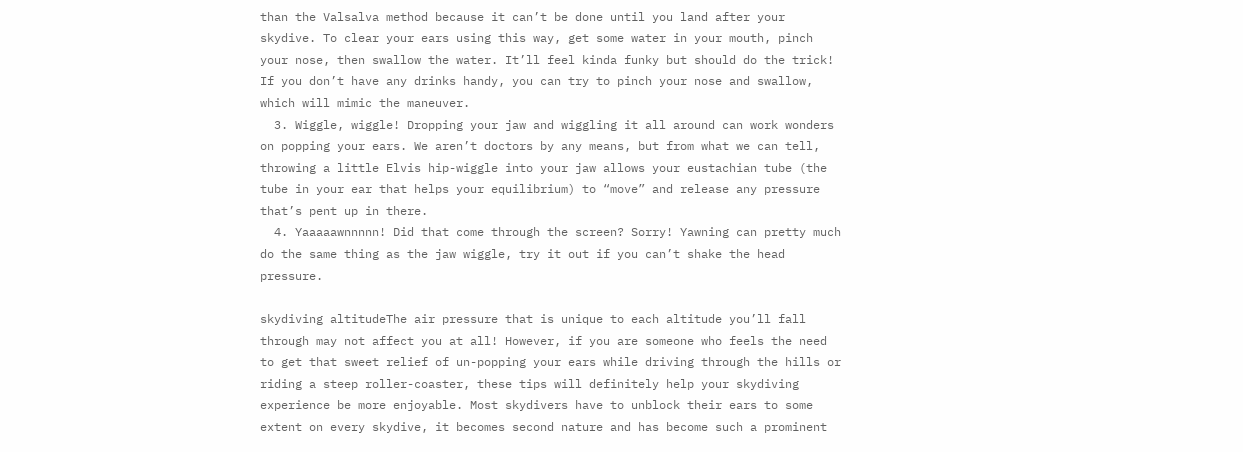than the Valsalva method because it can’t be done until you land after your skydive. To clear your ears using this way, get some water in your mouth, pinch your nose, then swallow the water. It’ll feel kinda funky but should do the trick! If you don’t have any drinks handy, you can try to pinch your nose and swallow, which will mimic the maneuver.
  3. Wiggle, wiggle! Dropping your jaw and wiggling it all around can work wonders on popping your ears. We aren’t doctors by any means, but from what we can tell, throwing a little Elvis hip-wiggle into your jaw allows your eustachian tube (the tube in your ear that helps your equilibrium) to “move” and release any pressure that’s pent up in there.
  4. Yaaaaawnnnnn! Did that come through the screen? Sorry! Yawning can pretty much do the same thing as the jaw wiggle, try it out if you can’t shake the head pressure.

skydiving altitudeThe air pressure that is unique to each altitude you’ll fall through may not affect you at all! However, if you are someone who feels the need to get that sweet relief of un-popping your ears while driving through the hills or riding a steep roller-coaster, these tips will definitely help your skydiving experience be more enjoyable. Most skydivers have to unblock their ears to some extent on every skydive, it becomes second nature and has become such a prominent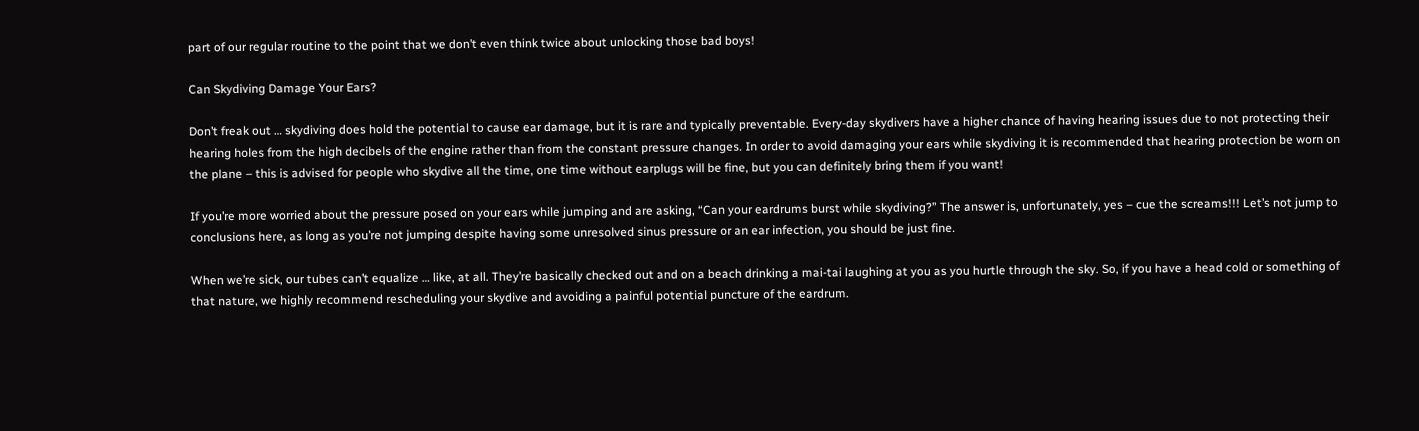part of our regular routine to the point that we don’t even think twice about unlocking those bad boys!

Can Skydiving Damage Your Ears?

Don’t freak out … skydiving does hold the potential to cause ear damage, but it is rare and typically preventable. Every-day skydivers have a higher chance of having hearing issues due to not protecting their hearing holes from the high decibels of the engine rather than from the constant pressure changes. In order to avoid damaging your ears while skydiving it is recommended that hearing protection be worn on the plane – this is advised for people who skydive all the time, one time without earplugs will be fine, but you can definitely bring them if you want!

If you’re more worried about the pressure posed on your ears while jumping and are asking, “Can your eardrums burst while skydiving?” The answer is, unfortunately, yes – cue the screams!!! Let’s not jump to conclusions here, as long as you’re not jumping despite having some unresolved sinus pressure or an ear infection, you should be just fine.

When we’re sick, our tubes can’t equalize … like, at all. They’re basically checked out and on a beach drinking a mai-tai laughing at you as you hurtle through the sky. So, if you have a head cold or something of that nature, we highly recommend rescheduling your skydive and avoiding a painful potential puncture of the eardrum.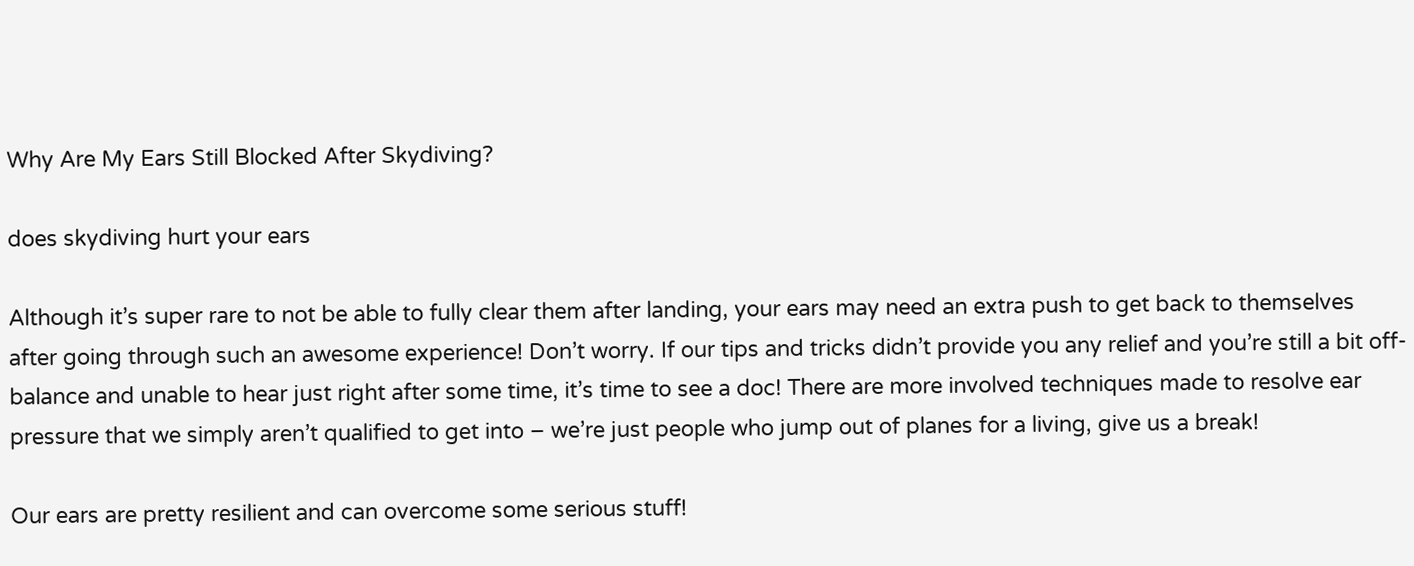Why Are My Ears Still Blocked After Skydiving?

does skydiving hurt your ears

Although it’s super rare to not be able to fully clear them after landing, your ears may need an extra push to get back to themselves after going through such an awesome experience! Don’t worry. If our tips and tricks didn’t provide you any relief and you’re still a bit off-balance and unable to hear just right after some time, it’s time to see a doc! There are more involved techniques made to resolve ear pressure that we simply aren’t qualified to get into – we’re just people who jump out of planes for a living, give us a break!

Our ears are pretty resilient and can overcome some serious stuff!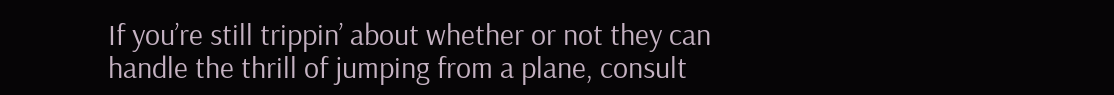If you’re still trippin’ about whether or not they can handle the thrill of jumping from a plane, consult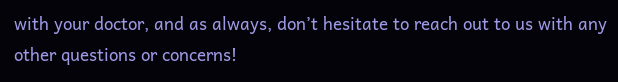with your doctor, and as always, don’t hesitate to reach out to us with any other questions or concerns!